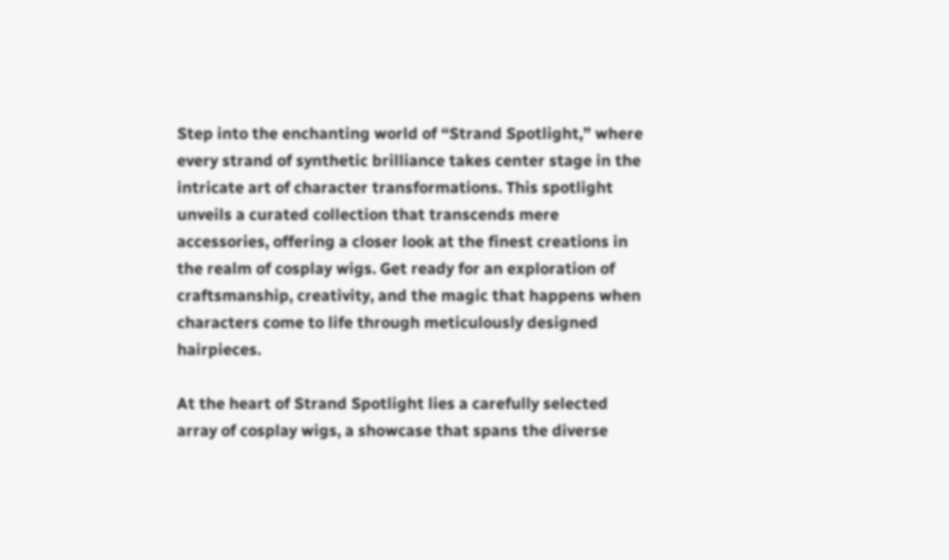Step into the enchanting world of “Strand Spotlight,” where every strand of synthetic brilliance takes center stage in the intricate art of character transformations. This spotlight unveils a curated collection that transcends mere accessories, offering a closer look at the finest creations in the realm of cosplay wigs. Get ready for an exploration of craftsmanship, creativity, and the magic that happens when characters come to life through meticulously designed hairpieces.

At the heart of Strand Spotlight lies a carefully selected array of cosplay wigs, a showcase that spans the diverse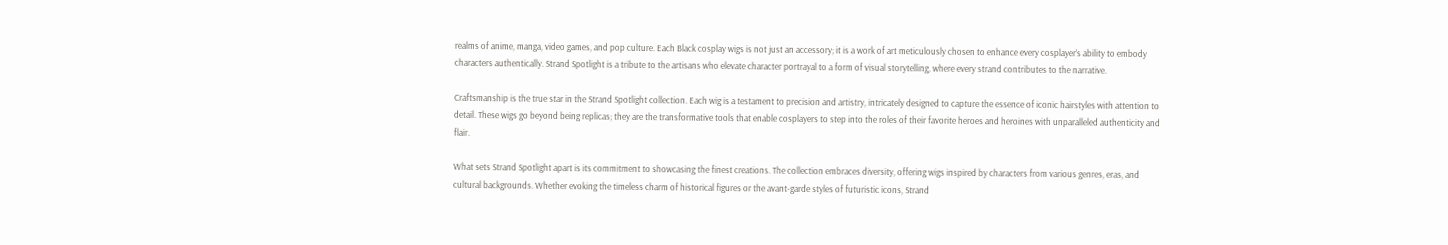realms of anime, manga, video games, and pop culture. Each Black cosplay wigs is not just an accessory; it is a work of art meticulously chosen to enhance every cosplayer’s ability to embody characters authentically. Strand Spotlight is a tribute to the artisans who elevate character portrayal to a form of visual storytelling, where every strand contributes to the narrative.

Craftsmanship is the true star in the Strand Spotlight collection. Each wig is a testament to precision and artistry, intricately designed to capture the essence of iconic hairstyles with attention to detail. These wigs go beyond being replicas; they are the transformative tools that enable cosplayers to step into the roles of their favorite heroes and heroines with unparalleled authenticity and flair.

What sets Strand Spotlight apart is its commitment to showcasing the finest creations. The collection embraces diversity, offering wigs inspired by characters from various genres, eras, and cultural backgrounds. Whether evoking the timeless charm of historical figures or the avant-garde styles of futuristic icons, Strand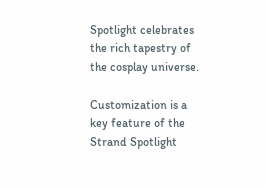Spotlight celebrates the rich tapestry of the cosplay universe.

Customization is a key feature of the Strand Spotlight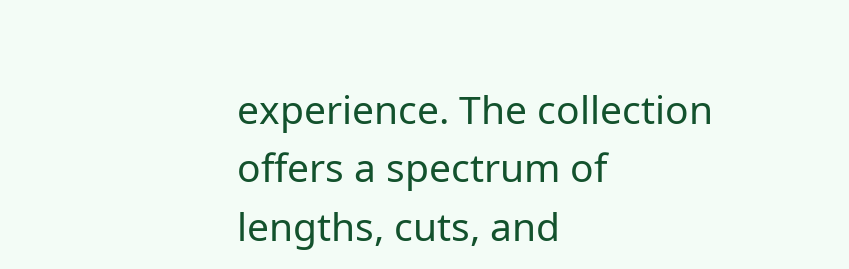experience. The collection offers a spectrum of lengths, cuts, and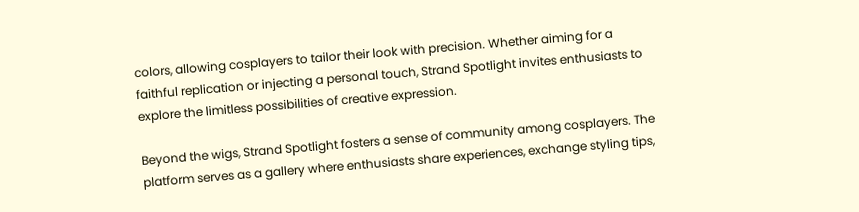colors, allowing cosplayers to tailor their look with precision. Whether aiming for a faithful replication or injecting a personal touch, Strand Spotlight invites enthusiasts to explore the limitless possibilities of creative expression.

Beyond the wigs, Strand Spotlight fosters a sense of community among cosplayers. The platform serves as a gallery where enthusiasts share experiences, exchange styling tips,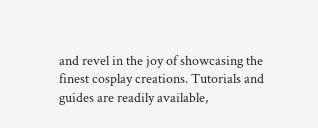and revel in the joy of showcasing the finest cosplay creations. Tutorials and guides are readily available,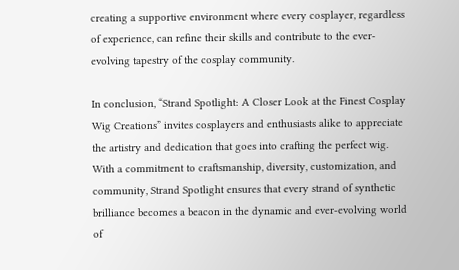creating a supportive environment where every cosplayer, regardless of experience, can refine their skills and contribute to the ever-evolving tapestry of the cosplay community.

In conclusion, “Strand Spotlight: A Closer Look at the Finest Cosplay Wig Creations” invites cosplayers and enthusiasts alike to appreciate the artistry and dedication that goes into crafting the perfect wig. With a commitment to craftsmanship, diversity, customization, and community, Strand Spotlight ensures that every strand of synthetic brilliance becomes a beacon in the dynamic and ever-evolving world of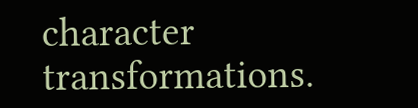character transformations.